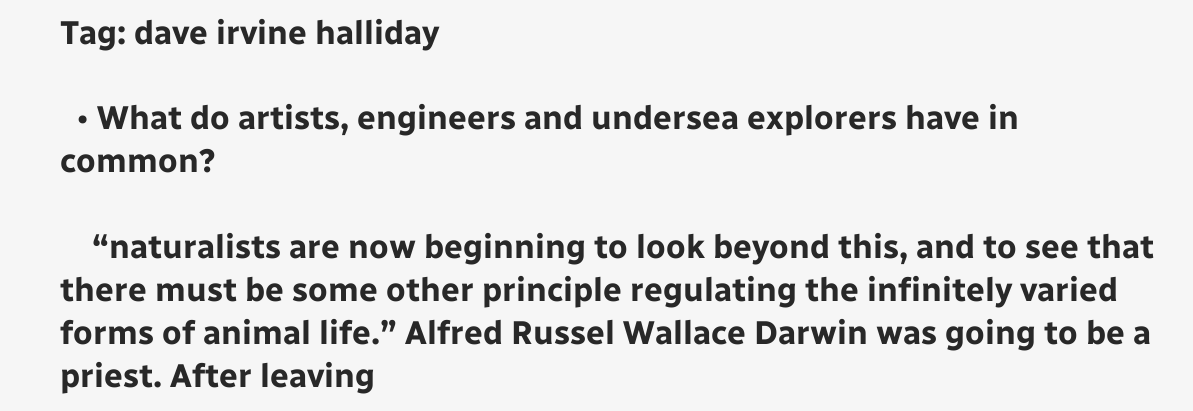Tag: dave irvine halliday

  • What do artists, engineers and undersea explorers have in common?

    “naturalists are now beginning to look beyond this, and to see that there must be some other principle regulating the infinitely varied forms of animal life.” Alfred Russel Wallace Darwin was going to be a priest. After leaving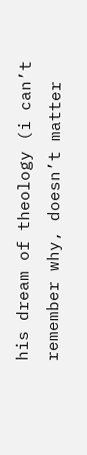his dream of theology (i can’t remember why, doesn’t matter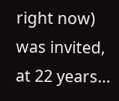right now) was invited, at 22 years…